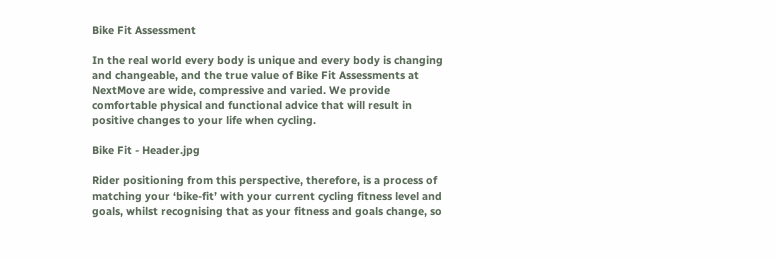Bike Fit Assessment

In the real world every body is unique and every body is changing and changeable, and the true value of Bike Fit Assessments at NextMove are wide, compressive and varied. We provide comfortable physical and functional advice that will result in positive changes to your life when cycling.

Bike Fit - Header.jpg

Rider positioning from this perspective, therefore, is a process of matching your ‘bike-fit’ with your current cycling fitness level and goals, whilst recognising that as your fitness and goals change, so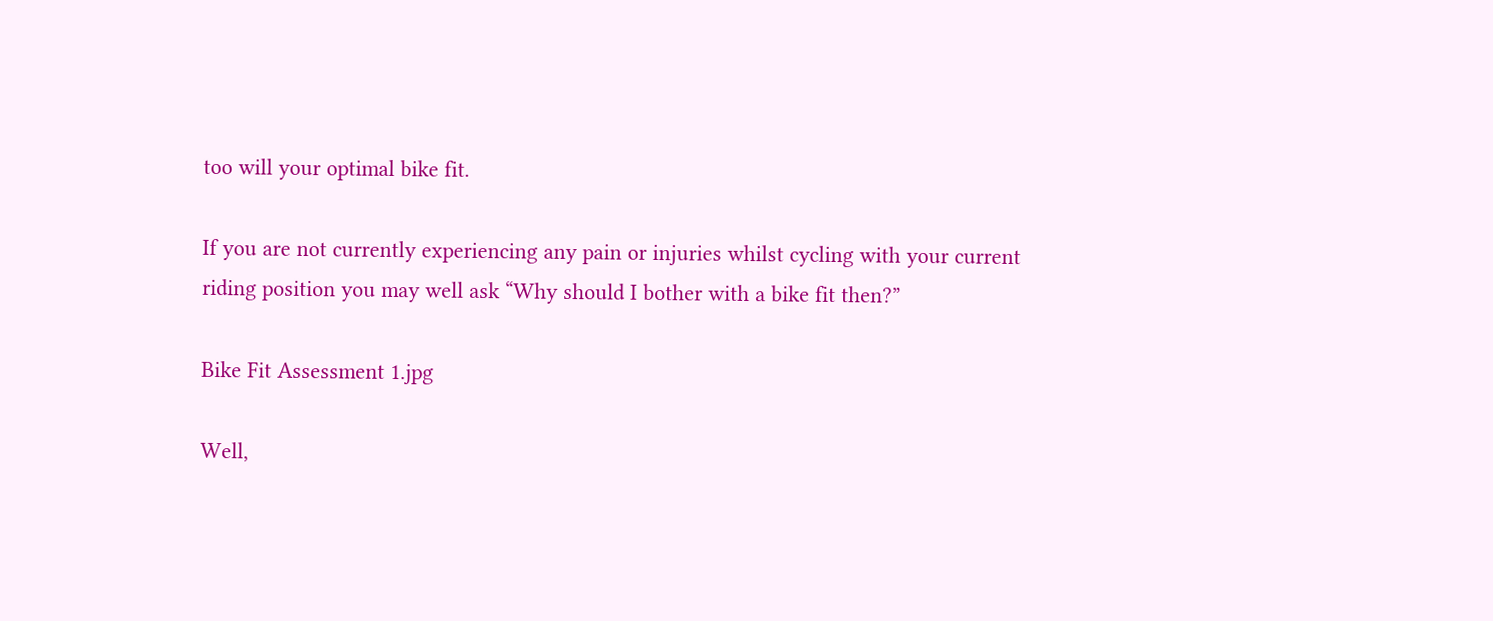too will your optimal bike fit.

If you are not currently experiencing any pain or injuries whilst cycling with your current riding position you may well ask “Why should I bother with a bike fit then?”

Bike Fit Assessment 1.jpg

Well,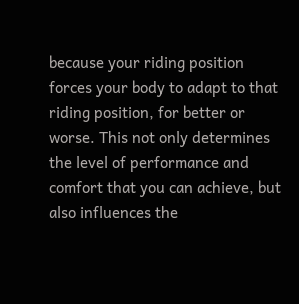because your riding position forces your body to adapt to that riding position, for better or worse. This not only determines the level of performance and comfort that you can achieve, but also influences the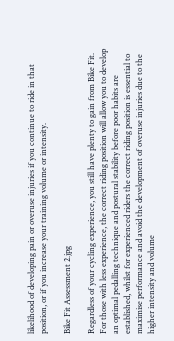likelihood of developing pain or overuse injuries if you continue to ride in that position, or if you increase your training volume or intensity.

Bike Fit Assessment 2.jpg

Regardless of your cycling experience, you still have plenty to gain from Bike Fit. For those with less experience, the correct riding position will allow you to develop an optimal pedalling technique and postural stability before poor habits are established, whilst for experienced riders the correct riding position is essential to maximise performance and avoid the development of overuse injuries due to the higher intensity and volume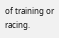of training or racing.